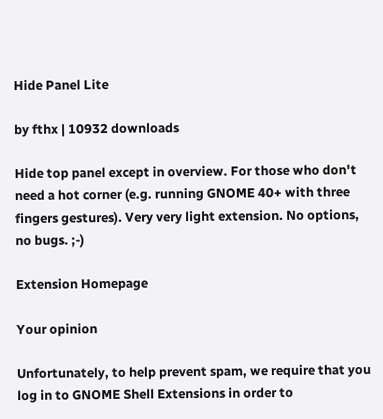Hide Panel Lite

by fthx | 10932 downloads

Hide top panel except in overview. For those who don't need a hot corner (e.g. running GNOME 40+ with three fingers gestures). Very very light extension. No options, no bugs. ;-)

Extension Homepage

Your opinion

Unfortunately, to help prevent spam, we require that you log in to GNOME Shell Extensions in order to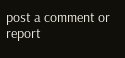post a comment or report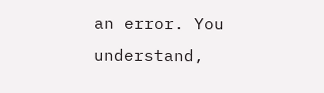an error. You understand,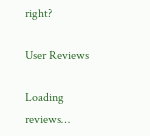right?

User Reviews

Loading reviews…